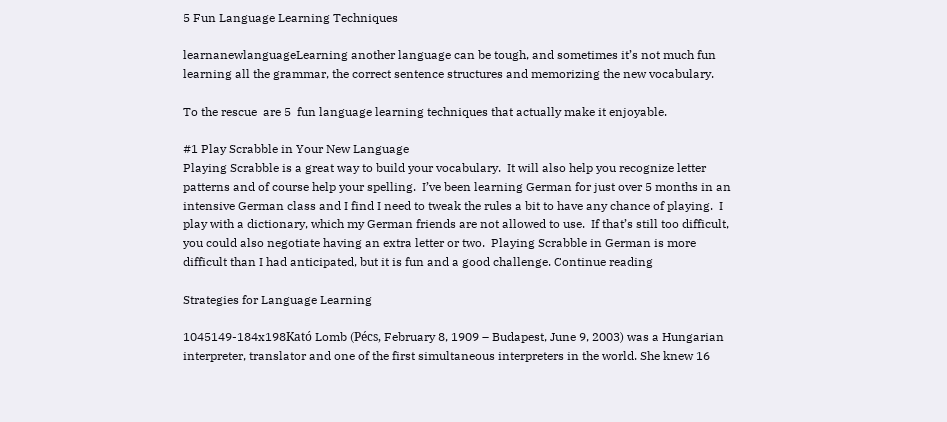5 Fun Language Learning Techniques

learnanewlanguageLearning another language can be tough, and sometimes it’s not much fun  learning all the grammar, the correct sentence structures and memorizing the new vocabulary.

To the rescue  are 5  fun language learning techniques that actually make it enjoyable.

#1 Play Scrabble in Your New Language
Playing Scrabble is a great way to build your vocabulary.  It will also help you recognize letter patterns and of course help your spelling.  I’ve been learning German for just over 5 months in an intensive German class and I find I need to tweak the rules a bit to have any chance of playing.  I play with a dictionary, which my German friends are not allowed to use.  If that’s still too difficult, you could also negotiate having an extra letter or two.  Playing Scrabble in German is more difficult than I had anticipated, but it is fun and a good challenge. Continue reading

Strategies for Language Learning

1045149-184x198Kató Lomb (Pécs, February 8, 1909 – Budapest, June 9, 2003) was a Hungarian interpreter, translator and one of the first simultaneous interpreters in the world. She knew 16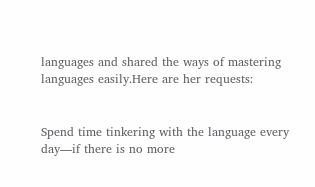languages and shared the ways of mastering languages easily.Here are her requests:


Spend time tinkering with the language every day—if there is no more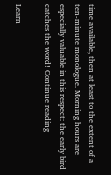time available, then at least to the extent of a ten-minute monologue. Morning hours are especially valuable in this respect: the early bird catches the word! Continue reading

Learn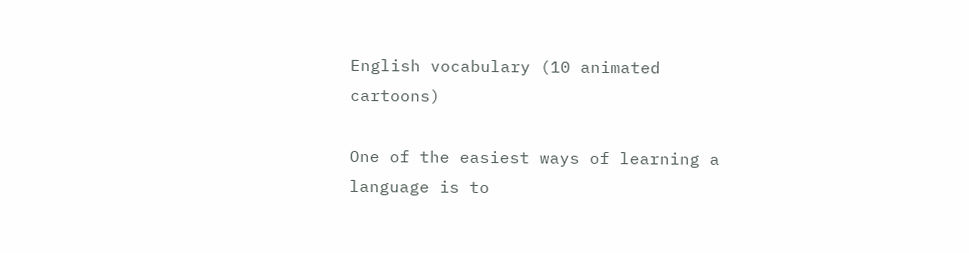English vocabulary (10 animated cartoons)

One of the easiest ways of learning a language is to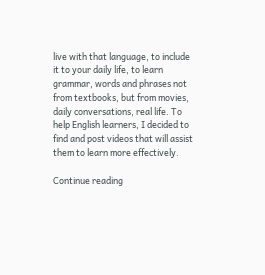live with that language, to include it to your daily life, to learn grammar, words and phrases not from textbooks, but from movies, daily conversations, real life. To help English learners, I decided to find and post videos that will assist them to learn more effectively.

Continue reading